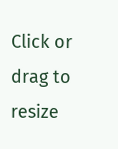Click or drag to resize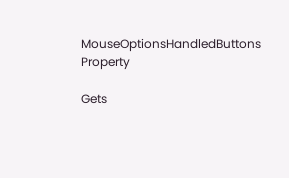MouseOptionsHandledButtons Property

Gets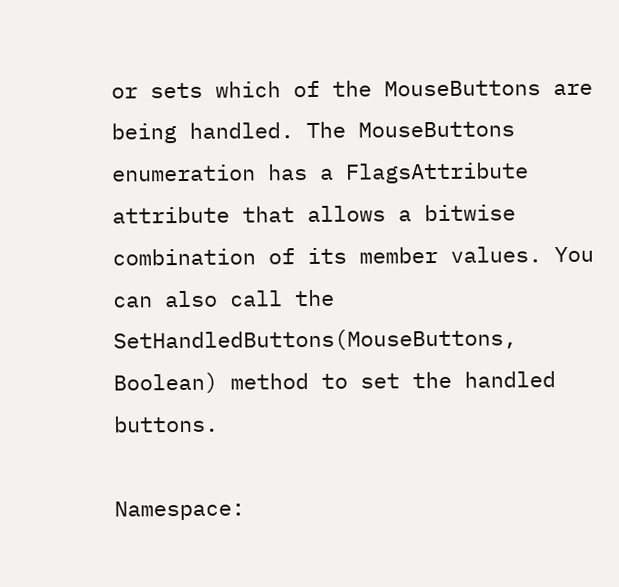or sets which of the MouseButtons are being handled. The MouseButtons enumeration has a FlagsAttribute attribute that allows a bitwise combination of its member values. You can also call the SetHandledButtons(MouseButtons, Boolean) method to set the handled buttons.

Namespace: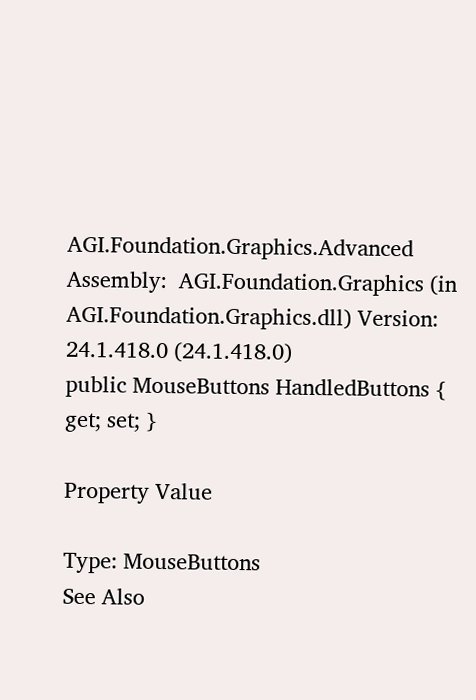AGI.Foundation.Graphics.Advanced
Assembly:  AGI.Foundation.Graphics (in AGI.Foundation.Graphics.dll) Version: 24.1.418.0 (24.1.418.0)
public MouseButtons HandledButtons { get; set; }

Property Value

Type: MouseButtons
See Also